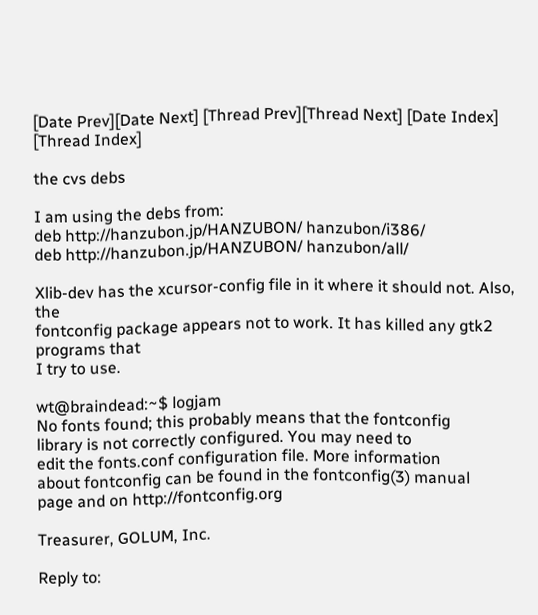[Date Prev][Date Next] [Thread Prev][Thread Next] [Date Index] [Thread Index]

the cvs debs

I am using the debs from:
deb http://hanzubon.jp/HANZUBON/ hanzubon/i386/
deb http://hanzubon.jp/HANZUBON/ hanzubon/all/

Xlib-dev has the xcursor-config file in it where it should not. Also, the
fontconfig package appears not to work. It has killed any gtk2 programs that
I try to use.

wt@braindead:~$ logjam
No fonts found; this probably means that the fontconfig
library is not correctly configured. You may need to
edit the fonts.conf configuration file. More information
about fontconfig can be found in the fontconfig(3) manual
page and on http://fontconfig.org

Treasurer, GOLUM, Inc.

Reply to: